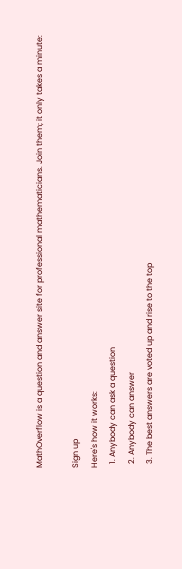MathOverflow is a question and answer site for professional mathematicians. Join them; it only takes a minute:

Sign up
Here's how it works:
  1. Anybody can ask a question
  2. Anybody can answer
  3. The best answers are voted up and rise to the top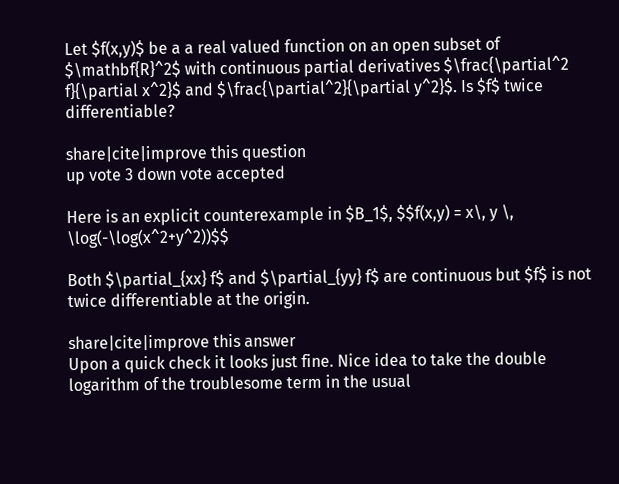Let $f(x,y)$ be a a real valued function on an open subset of $\mathbf{R}^2$ with continuous partial derivatives $\frac{\partial^2 f}{\partial x^2}$ and $\frac{\partial^2}{\partial y^2}$. Is $f$ twice differentiable?

share|cite|improve this question
up vote 3 down vote accepted

Here is an explicit counterexample in $B_1$, $$f(x,y) = x\, y \, \log(-\log(x^2+y^2))$$

Both $\partial_{xx} f$ and $\partial_{yy} f$ are continuous but $f$ is not twice differentiable at the origin.

share|cite|improve this answer
Upon a quick check it looks just fine. Nice idea to take the double logarithm of the troublesome term in the usual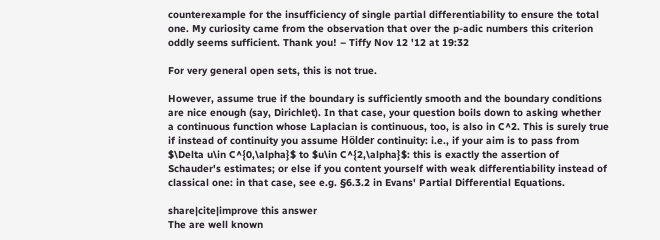counterexample for the insufficiency of single partial differentiability to ensure the total one. My curiosity came from the observation that over the p-adic numbers this criterion oddly seems sufficient. Thank you! – Tiffy Nov 12 '12 at 19:32

For very general open sets, this is not true.

However, assume true if the boundary is sufficiently smooth and the boundary conditions are nice enough (say, Dirichlet). In that case, your question boils down to asking whether a continuous function whose Laplacian is continuous, too, is also in C^2. This is surely true if instead of continuity you assume Hölder continuity: i.e., if your aim is to pass from $\Delta u\in C^{0,\alpha}$ to $u\in C^{2,\alpha}$: this is exactly the assertion of Schauder's estimates; or else if you content yourself with weak differentiability instead of classical one: in that case, see e.g. §6.3.2 in Evans' Partial Differential Equations.

share|cite|improve this answer
The are well known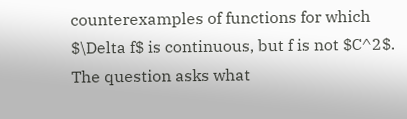counterexamples of functions for which $\Delta f$ is continuous, but f is not $C^2$. The question asks what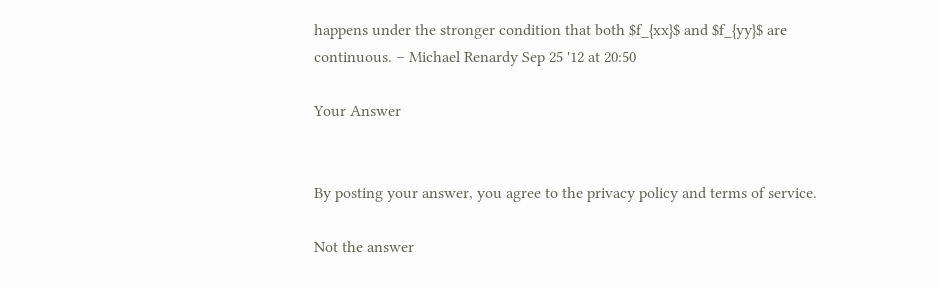happens under the stronger condition that both $f_{xx}$ and $f_{yy}$ are continuous. – Michael Renardy Sep 25 '12 at 20:50

Your Answer


By posting your answer, you agree to the privacy policy and terms of service.

Not the answer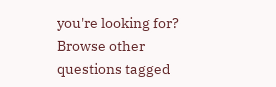you're looking for? Browse other questions tagged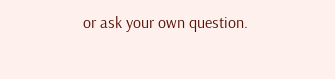or ask your own question.